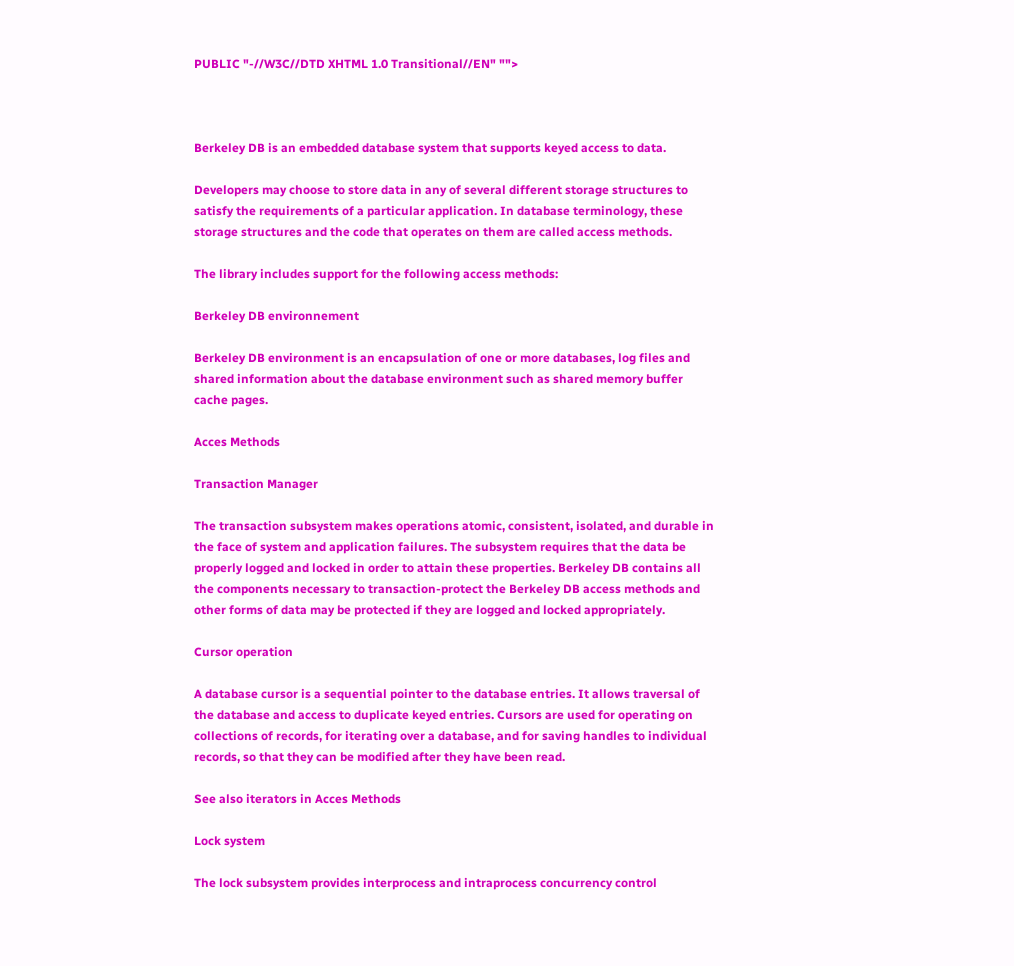PUBLIC "-//W3C//DTD XHTML 1.0 Transitional//EN" "">



Berkeley DB is an embedded database system that supports keyed access to data.

Developers may choose to store data in any of several different storage structures to satisfy the requirements of a particular application. In database terminology, these storage structures and the code that operates on them are called access methods.

The library includes support for the following access methods:

Berkeley DB environnement

Berkeley DB environment is an encapsulation of one or more databases, log files and shared information about the database environment such as shared memory buffer cache pages.

Acces Methods

Transaction Manager

The transaction subsystem makes operations atomic, consistent, isolated, and durable in the face of system and application failures. The subsystem requires that the data be properly logged and locked in order to attain these properties. Berkeley DB contains all the components necessary to transaction-protect the Berkeley DB access methods and other forms of data may be protected if they are logged and locked appropriately.

Cursor operation

A database cursor is a sequential pointer to the database entries. It allows traversal of the database and access to duplicate keyed entries. Cursors are used for operating on collections of records, for iterating over a database, and for saving handles to individual records, so that they can be modified after they have been read.

See also iterators in Acces Methods

Lock system

The lock subsystem provides interprocess and intraprocess concurrency control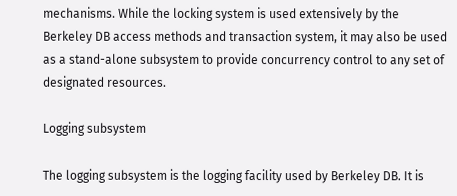mechanisms. While the locking system is used extensively by the Berkeley DB access methods and transaction system, it may also be used as a stand-alone subsystem to provide concurrency control to any set of designated resources.

Logging subsystem

The logging subsystem is the logging facility used by Berkeley DB. It is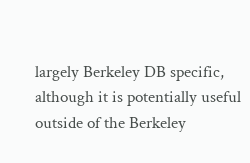largely Berkeley DB specific, although it is potentially useful outside of the Berkeley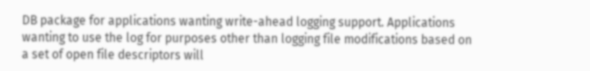DB package for applications wanting write-ahead logging support. Applications wanting to use the log for purposes other than logging file modifications based on a set of open file descriptors will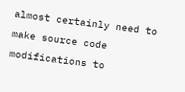almost certainly need to make source code modifications to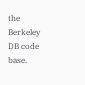the Berkeley DB code base.